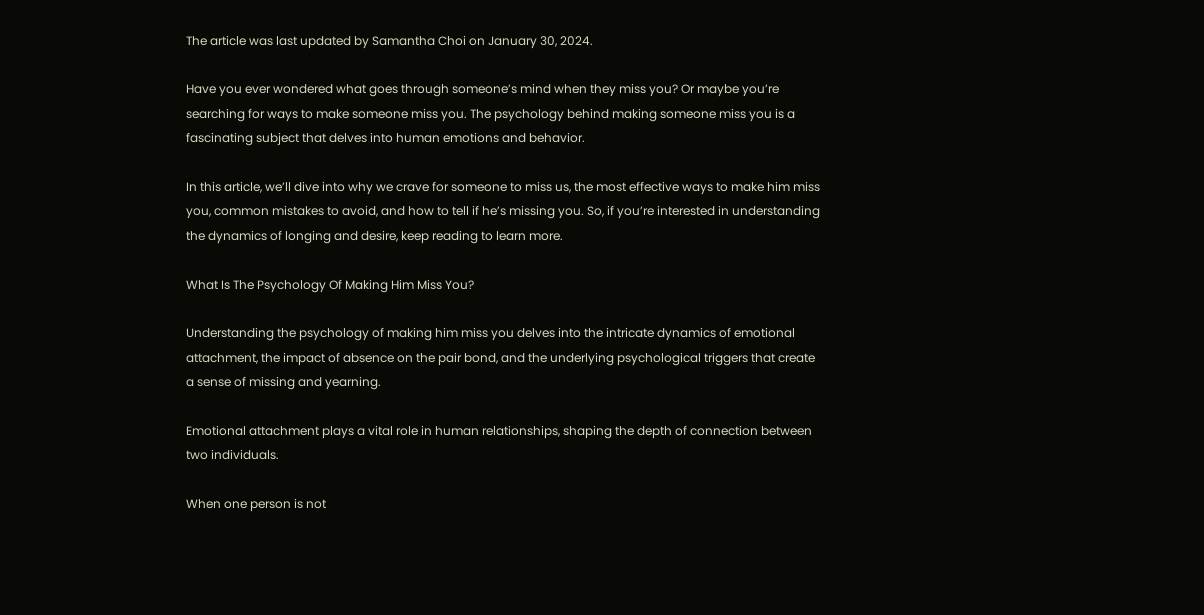The article was last updated by Samantha Choi on January 30, 2024.

Have you ever wondered what goes through someone’s mind when they miss you? Or maybe you’re searching for ways to make someone miss you. The psychology behind making someone miss you is a fascinating subject that delves into human emotions and behavior.

In this article, we’ll dive into why we crave for someone to miss us, the most effective ways to make him miss you, common mistakes to avoid, and how to tell if he’s missing you. So, if you’re interested in understanding the dynamics of longing and desire, keep reading to learn more.

What Is The Psychology Of Making Him Miss You?

Understanding the psychology of making him miss you delves into the intricate dynamics of emotional attachment, the impact of absence on the pair bond, and the underlying psychological triggers that create a sense of missing and yearning.

Emotional attachment plays a vital role in human relationships, shaping the depth of connection between two individuals.

When one person is not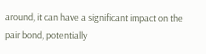around, it can have a significant impact on the pair bond, potentially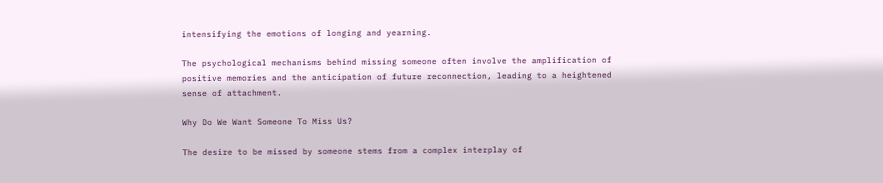intensifying the emotions of longing and yearning.

The psychological mechanisms behind missing someone often involve the amplification of positive memories and the anticipation of future reconnection, leading to a heightened sense of attachment.

Why Do We Want Someone To Miss Us?

The desire to be missed by someone stems from a complex interplay of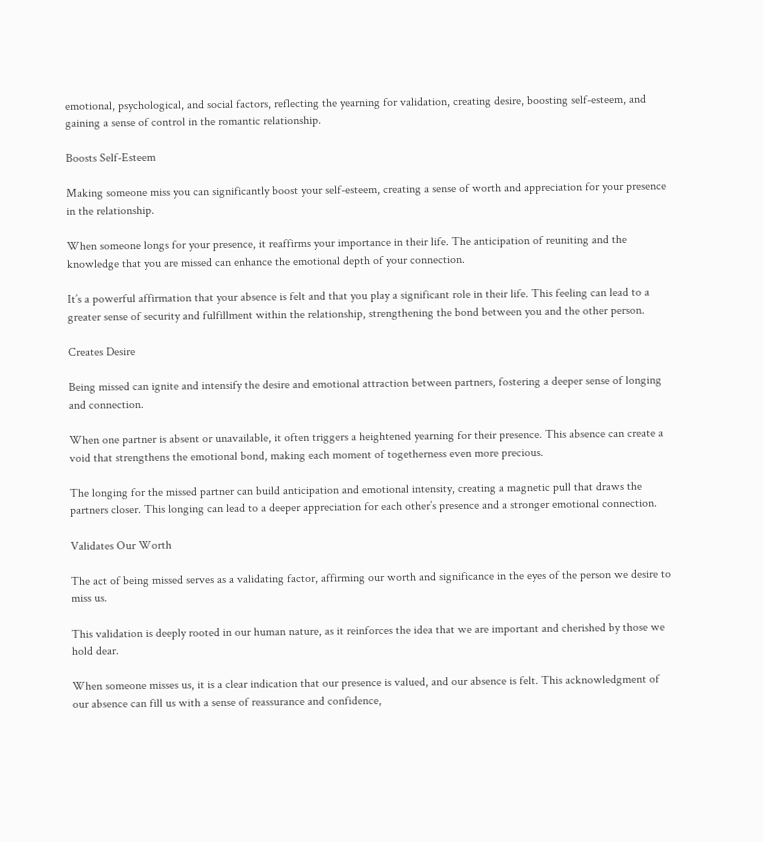emotional, psychological, and social factors, reflecting the yearning for validation, creating desire, boosting self-esteem, and gaining a sense of control in the romantic relationship.

Boosts Self-Esteem

Making someone miss you can significantly boost your self-esteem, creating a sense of worth and appreciation for your presence in the relationship.

When someone longs for your presence, it reaffirms your importance in their life. The anticipation of reuniting and the knowledge that you are missed can enhance the emotional depth of your connection.

It’s a powerful affirmation that your absence is felt and that you play a significant role in their life. This feeling can lead to a greater sense of security and fulfillment within the relationship, strengthening the bond between you and the other person.

Creates Desire

Being missed can ignite and intensify the desire and emotional attraction between partners, fostering a deeper sense of longing and connection.

When one partner is absent or unavailable, it often triggers a heightened yearning for their presence. This absence can create a void that strengthens the emotional bond, making each moment of togetherness even more precious.

The longing for the missed partner can build anticipation and emotional intensity, creating a magnetic pull that draws the partners closer. This longing can lead to a deeper appreciation for each other’s presence and a stronger emotional connection.

Validates Our Worth

The act of being missed serves as a validating factor, affirming our worth and significance in the eyes of the person we desire to miss us.

This validation is deeply rooted in our human nature, as it reinforces the idea that we are important and cherished by those we hold dear.

When someone misses us, it is a clear indication that our presence is valued, and our absence is felt. This acknowledgment of our absence can fill us with a sense of reassurance and confidence,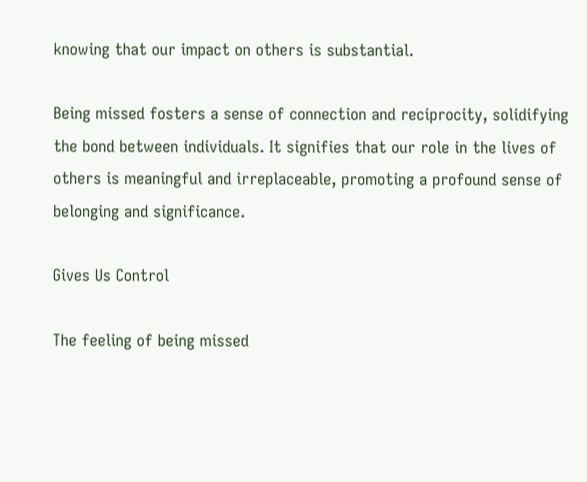knowing that our impact on others is substantial.

Being missed fosters a sense of connection and reciprocity, solidifying the bond between individuals. It signifies that our role in the lives of others is meaningful and irreplaceable, promoting a profound sense of belonging and significance.

Gives Us Control

The feeling of being missed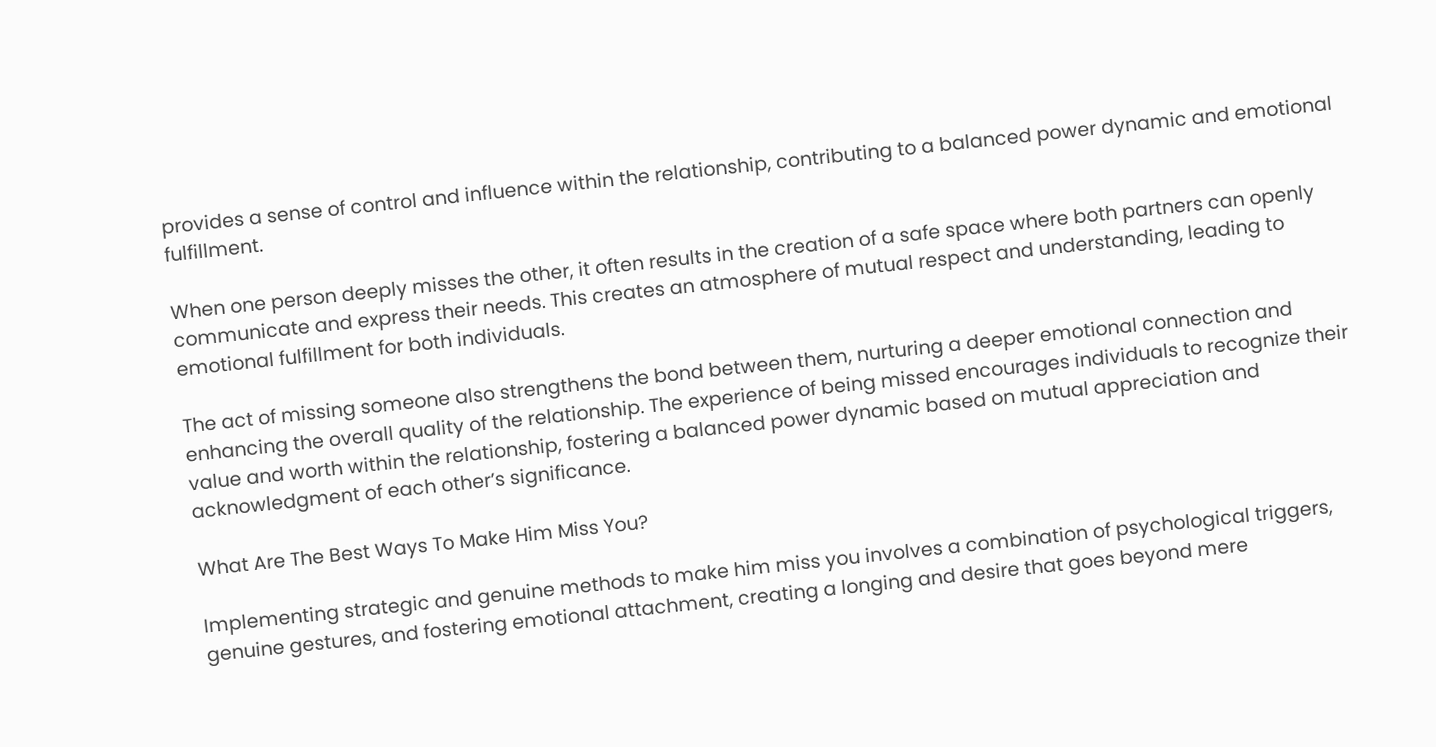provides a sense of control and influence within the relationship, contributing to a balanced power dynamic and emotional fulfillment.

When one person deeply misses the other, it often results in the creation of a safe space where both partners can openly communicate and express their needs. This creates an atmosphere of mutual respect and understanding, leading to emotional fulfillment for both individuals.

The act of missing someone also strengthens the bond between them, nurturing a deeper emotional connection and enhancing the overall quality of the relationship. The experience of being missed encourages individuals to recognize their value and worth within the relationship, fostering a balanced power dynamic based on mutual appreciation and acknowledgment of each other’s significance.

What Are The Best Ways To Make Him Miss You?

Implementing strategic and genuine methods to make him miss you involves a combination of psychological triggers, genuine gestures, and fostering emotional attachment, creating a longing and desire that goes beyond mere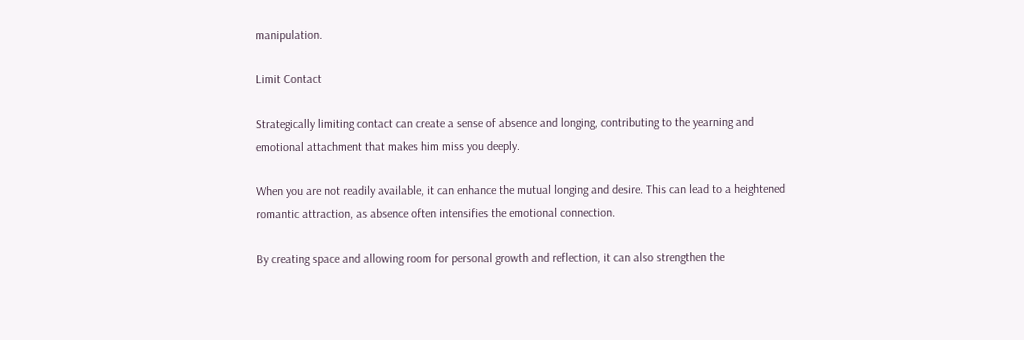manipulation.

Limit Contact

Strategically limiting contact can create a sense of absence and longing, contributing to the yearning and emotional attachment that makes him miss you deeply.

When you are not readily available, it can enhance the mutual longing and desire. This can lead to a heightened romantic attraction, as absence often intensifies the emotional connection.

By creating space and allowing room for personal growth and reflection, it can also strengthen the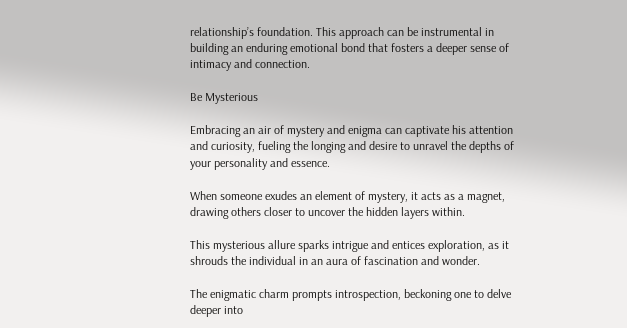relationship’s foundation. This approach can be instrumental in building an enduring emotional bond that fosters a deeper sense of intimacy and connection.

Be Mysterious

Embracing an air of mystery and enigma can captivate his attention and curiosity, fueling the longing and desire to unravel the depths of your personality and essence.

When someone exudes an element of mystery, it acts as a magnet, drawing others closer to uncover the hidden layers within.

This mysterious allure sparks intrigue and entices exploration, as it shrouds the individual in an aura of fascination and wonder.

The enigmatic charm prompts introspection, beckoning one to delve deeper into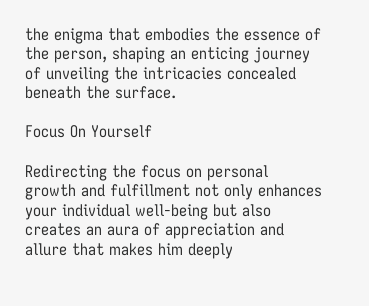the enigma that embodies the essence of the person, shaping an enticing journey of unveiling the intricacies concealed beneath the surface.

Focus On Yourself

Redirecting the focus on personal growth and fulfillment not only enhances your individual well-being but also creates an aura of appreciation and allure that makes him deeply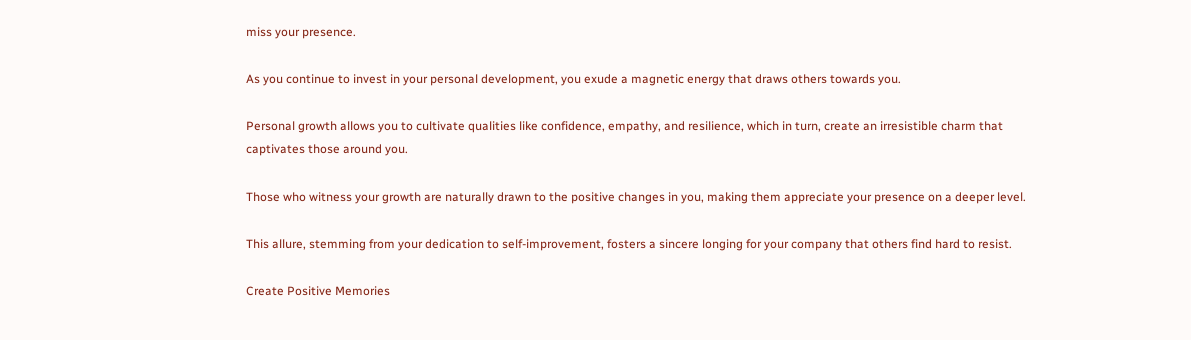miss your presence.

As you continue to invest in your personal development, you exude a magnetic energy that draws others towards you.

Personal growth allows you to cultivate qualities like confidence, empathy, and resilience, which in turn, create an irresistible charm that captivates those around you.

Those who witness your growth are naturally drawn to the positive changes in you, making them appreciate your presence on a deeper level.

This allure, stemming from your dedication to self-improvement, fosters a sincere longing for your company that others find hard to resist.

Create Positive Memories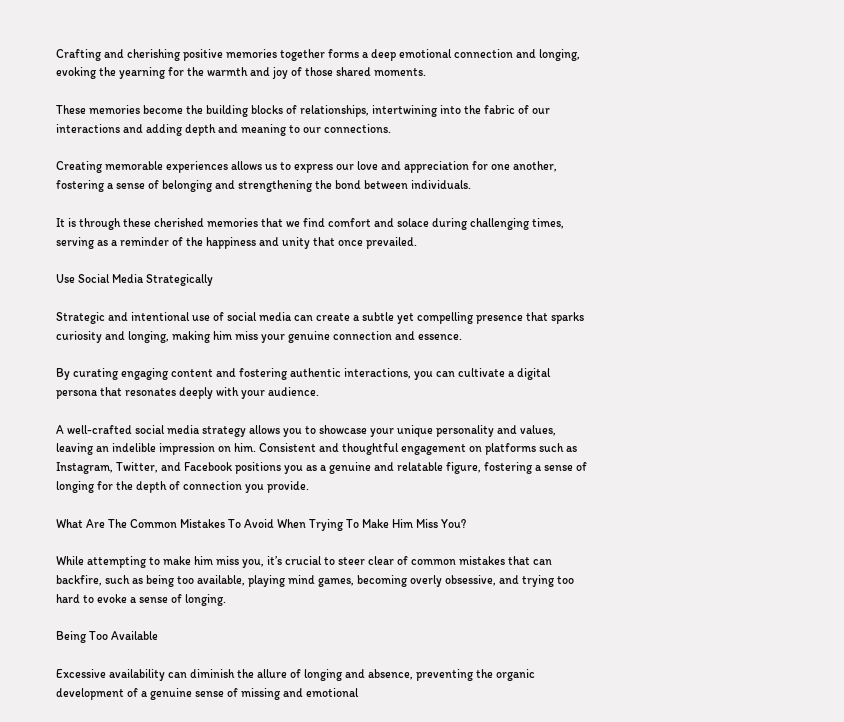Crafting and cherishing positive memories together forms a deep emotional connection and longing, evoking the yearning for the warmth and joy of those shared moments.

These memories become the building blocks of relationships, intertwining into the fabric of our interactions and adding depth and meaning to our connections.

Creating memorable experiences allows us to express our love and appreciation for one another, fostering a sense of belonging and strengthening the bond between individuals.

It is through these cherished memories that we find comfort and solace during challenging times, serving as a reminder of the happiness and unity that once prevailed.

Use Social Media Strategically

Strategic and intentional use of social media can create a subtle yet compelling presence that sparks curiosity and longing, making him miss your genuine connection and essence.

By curating engaging content and fostering authentic interactions, you can cultivate a digital persona that resonates deeply with your audience.

A well-crafted social media strategy allows you to showcase your unique personality and values, leaving an indelible impression on him. Consistent and thoughtful engagement on platforms such as Instagram, Twitter, and Facebook positions you as a genuine and relatable figure, fostering a sense of longing for the depth of connection you provide.

What Are The Common Mistakes To Avoid When Trying To Make Him Miss You?

While attempting to make him miss you, it’s crucial to steer clear of common mistakes that can backfire, such as being too available, playing mind games, becoming overly obsessive, and trying too hard to evoke a sense of longing.

Being Too Available

Excessive availability can diminish the allure of longing and absence, preventing the organic development of a genuine sense of missing and emotional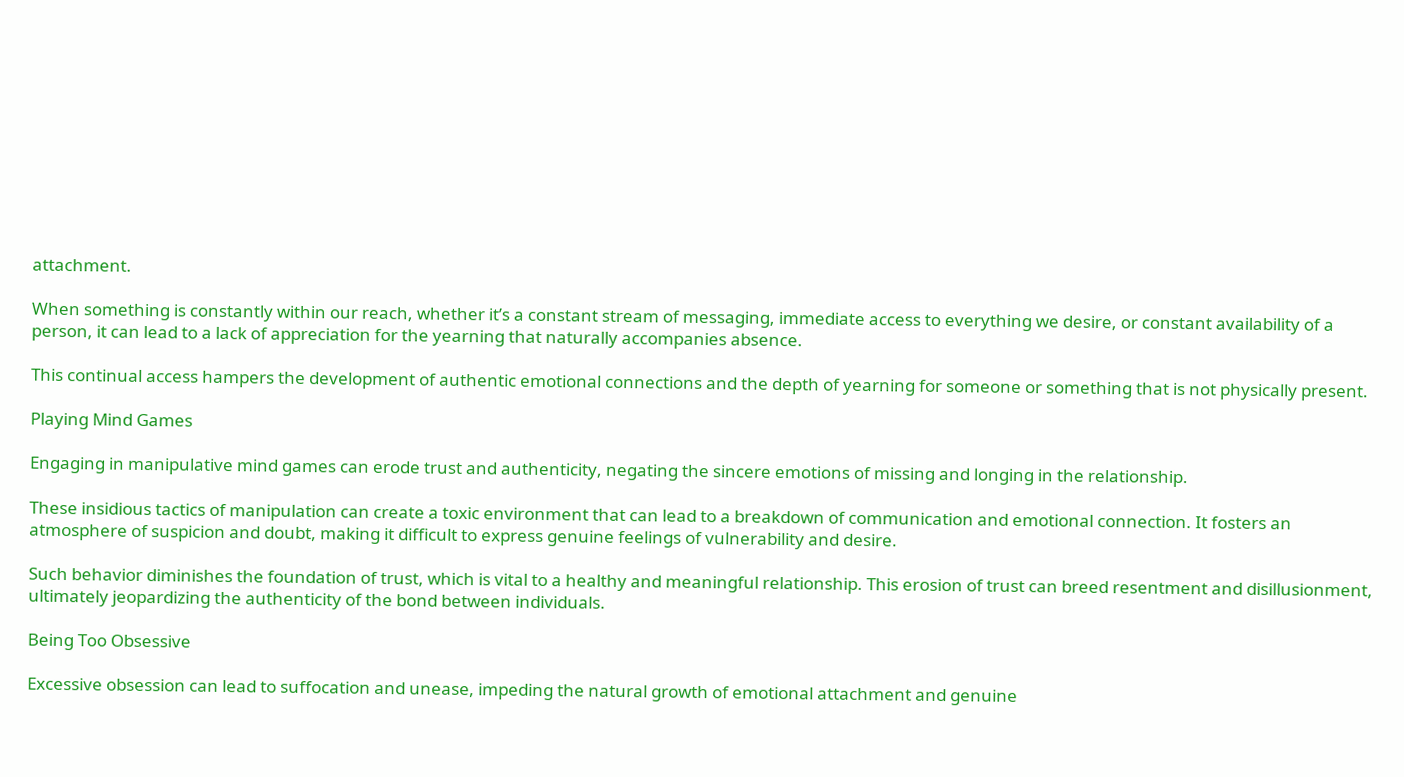attachment.

When something is constantly within our reach, whether it’s a constant stream of messaging, immediate access to everything we desire, or constant availability of a person, it can lead to a lack of appreciation for the yearning that naturally accompanies absence.

This continual access hampers the development of authentic emotional connections and the depth of yearning for someone or something that is not physically present.

Playing Mind Games

Engaging in manipulative mind games can erode trust and authenticity, negating the sincere emotions of missing and longing in the relationship.

These insidious tactics of manipulation can create a toxic environment that can lead to a breakdown of communication and emotional connection. It fosters an atmosphere of suspicion and doubt, making it difficult to express genuine feelings of vulnerability and desire.

Such behavior diminishes the foundation of trust, which is vital to a healthy and meaningful relationship. This erosion of trust can breed resentment and disillusionment, ultimately jeopardizing the authenticity of the bond between individuals.

Being Too Obsessive

Excessive obsession can lead to suffocation and unease, impeding the natural growth of emotional attachment and genuine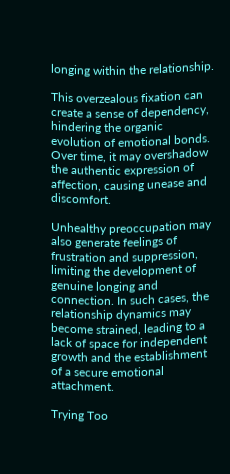longing within the relationship.

This overzealous fixation can create a sense of dependency, hindering the organic evolution of emotional bonds. Over time, it may overshadow the authentic expression of affection, causing unease and discomfort.

Unhealthy preoccupation may also generate feelings of frustration and suppression, limiting the development of genuine longing and connection. In such cases, the relationship dynamics may become strained, leading to a lack of space for independent growth and the establishment of a secure emotional attachment.

Trying Too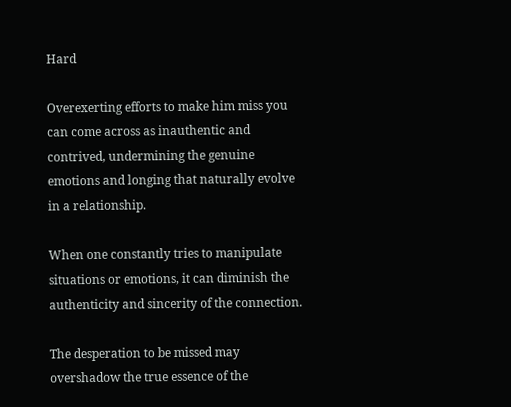Hard

Overexerting efforts to make him miss you can come across as inauthentic and contrived, undermining the genuine emotions and longing that naturally evolve in a relationship.

When one constantly tries to manipulate situations or emotions, it can diminish the authenticity and sincerity of the connection.

The desperation to be missed may overshadow the true essence of the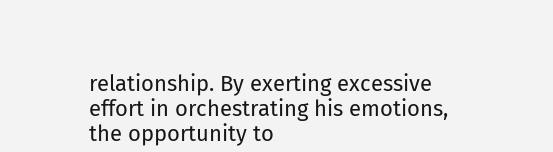relationship. By exerting excessive effort in orchestrating his emotions, the opportunity to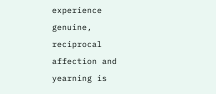experience genuine, reciprocal affection and yearning is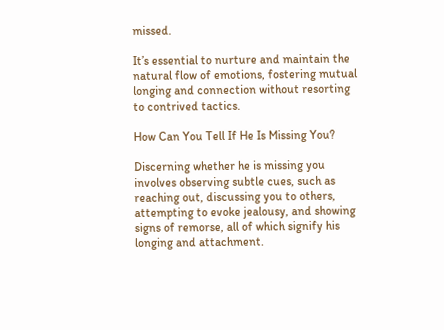missed.

It’s essential to nurture and maintain the natural flow of emotions, fostering mutual longing and connection without resorting to contrived tactics.

How Can You Tell If He Is Missing You?

Discerning whether he is missing you involves observing subtle cues, such as reaching out, discussing you to others, attempting to evoke jealousy, and showing signs of remorse, all of which signify his longing and attachment.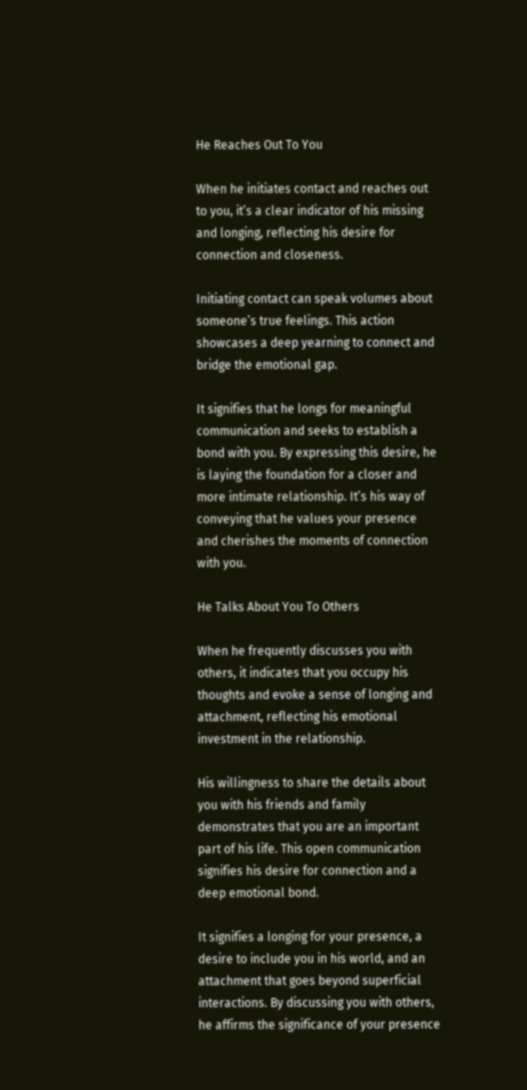He Reaches Out To You

When he initiates contact and reaches out to you, it’s a clear indicator of his missing and longing, reflecting his desire for connection and closeness.

Initiating contact can speak volumes about someone’s true feelings. This action showcases a deep yearning to connect and bridge the emotional gap.

It signifies that he longs for meaningful communication and seeks to establish a bond with you. By expressing this desire, he is laying the foundation for a closer and more intimate relationship. It’s his way of conveying that he values your presence and cherishes the moments of connection with you.

He Talks About You To Others

When he frequently discusses you with others, it indicates that you occupy his thoughts and evoke a sense of longing and attachment, reflecting his emotional investment in the relationship.

His willingness to share the details about you with his friends and family demonstrates that you are an important part of his life. This open communication signifies his desire for connection and a deep emotional bond.

It signifies a longing for your presence, a desire to include you in his world, and an attachment that goes beyond superficial interactions. By discussing you with others, he affirms the significance of your presence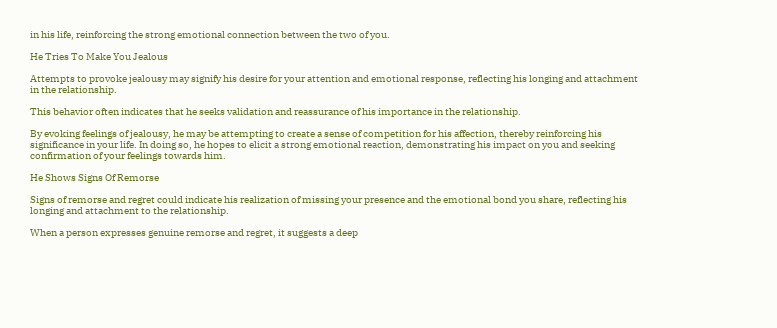in his life, reinforcing the strong emotional connection between the two of you.

He Tries To Make You Jealous

Attempts to provoke jealousy may signify his desire for your attention and emotional response, reflecting his longing and attachment in the relationship.

This behavior often indicates that he seeks validation and reassurance of his importance in the relationship.

By evoking feelings of jealousy, he may be attempting to create a sense of competition for his affection, thereby reinforcing his significance in your life. In doing so, he hopes to elicit a strong emotional reaction, demonstrating his impact on you and seeking confirmation of your feelings towards him.

He Shows Signs Of Remorse

Signs of remorse and regret could indicate his realization of missing your presence and the emotional bond you share, reflecting his longing and attachment to the relationship.

When a person expresses genuine remorse and regret, it suggests a deep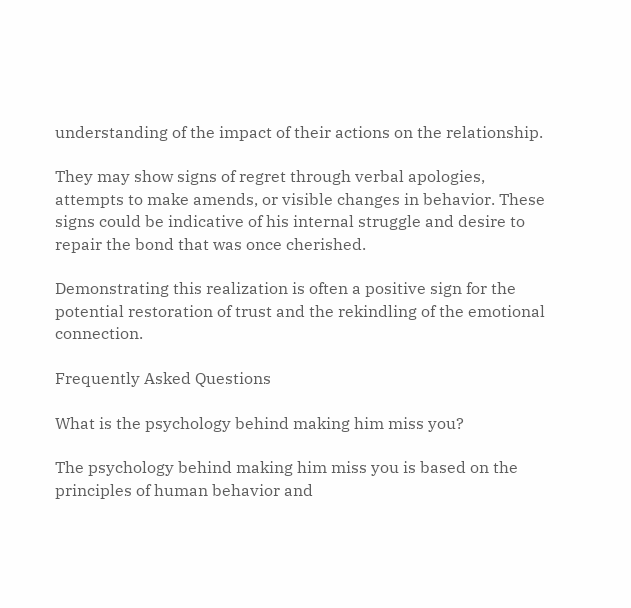understanding of the impact of their actions on the relationship.

They may show signs of regret through verbal apologies, attempts to make amends, or visible changes in behavior. These signs could be indicative of his internal struggle and desire to repair the bond that was once cherished.

Demonstrating this realization is often a positive sign for the potential restoration of trust and the rekindling of the emotional connection.

Frequently Asked Questions

What is the psychology behind making him miss you?

The psychology behind making him miss you is based on the principles of human behavior and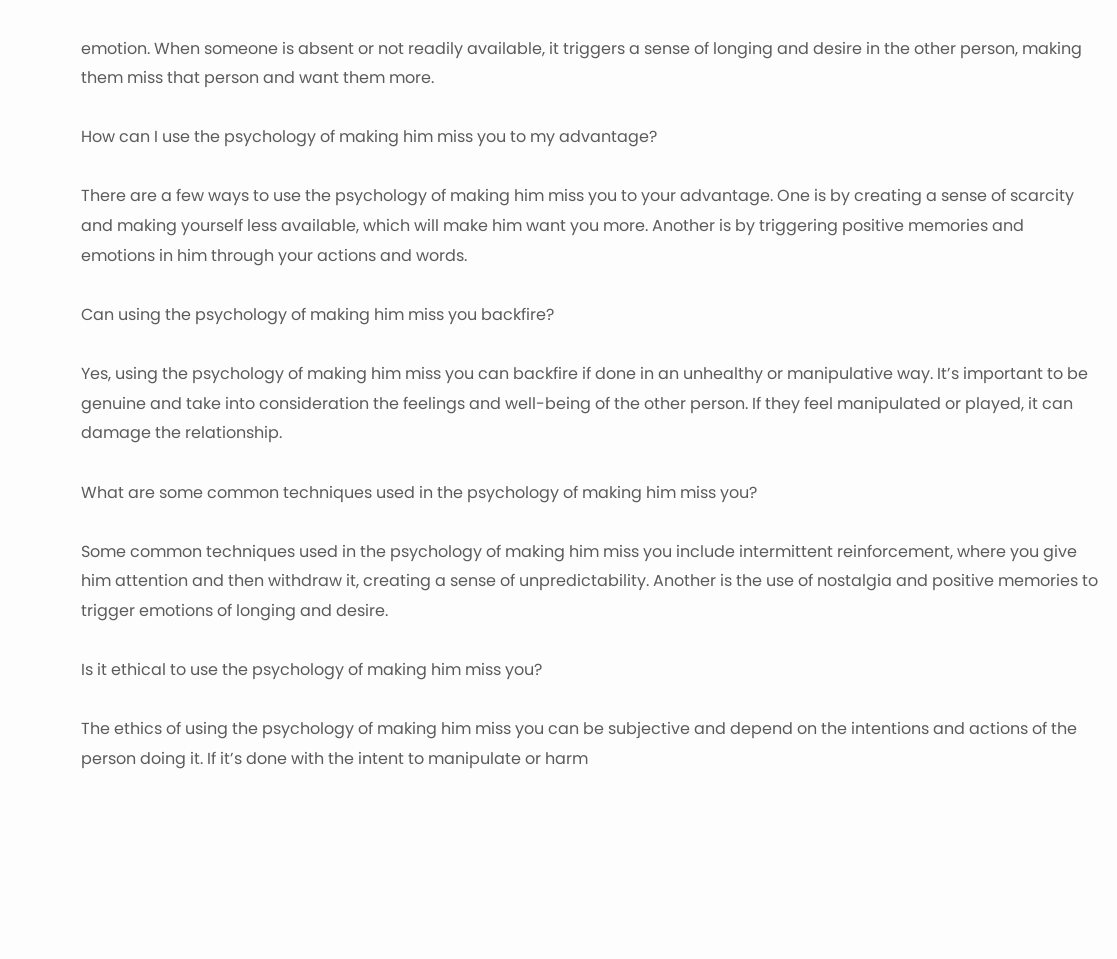emotion. When someone is absent or not readily available, it triggers a sense of longing and desire in the other person, making them miss that person and want them more.

How can I use the psychology of making him miss you to my advantage?

There are a few ways to use the psychology of making him miss you to your advantage. One is by creating a sense of scarcity and making yourself less available, which will make him want you more. Another is by triggering positive memories and emotions in him through your actions and words.

Can using the psychology of making him miss you backfire?

Yes, using the psychology of making him miss you can backfire if done in an unhealthy or manipulative way. It’s important to be genuine and take into consideration the feelings and well-being of the other person. If they feel manipulated or played, it can damage the relationship.

What are some common techniques used in the psychology of making him miss you?

Some common techniques used in the psychology of making him miss you include intermittent reinforcement, where you give him attention and then withdraw it, creating a sense of unpredictability. Another is the use of nostalgia and positive memories to trigger emotions of longing and desire.

Is it ethical to use the psychology of making him miss you?

The ethics of using the psychology of making him miss you can be subjective and depend on the intentions and actions of the person doing it. If it’s done with the intent to manipulate or harm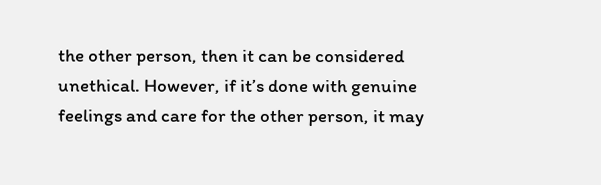the other person, then it can be considered unethical. However, if it’s done with genuine feelings and care for the other person, it may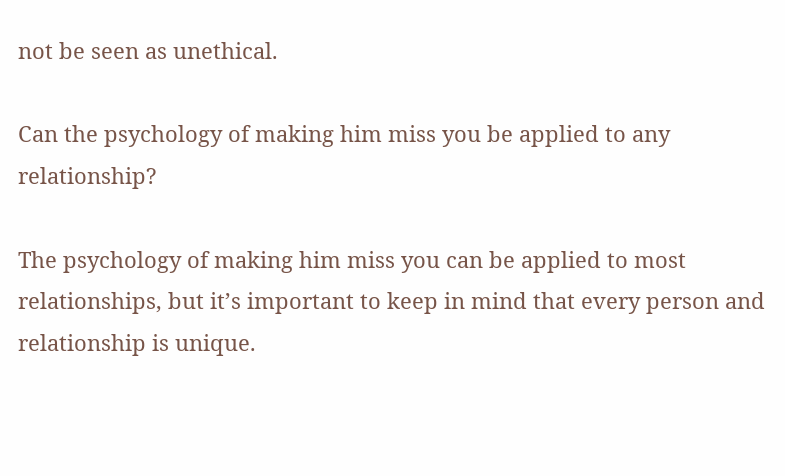not be seen as unethical.

Can the psychology of making him miss you be applied to any relationship?

The psychology of making him miss you can be applied to most relationships, but it’s important to keep in mind that every person and relationship is unique.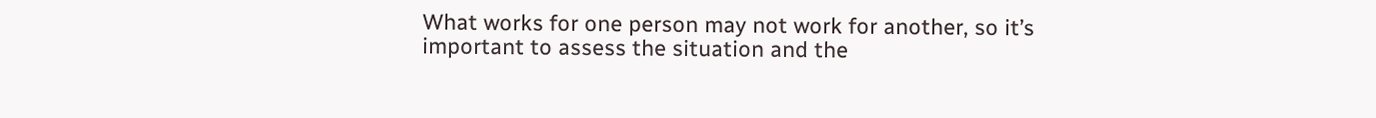What works for one person may not work for another, so it’s important to assess the situation and the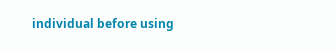individual before using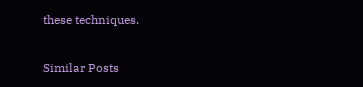these techniques.

Similar Posts